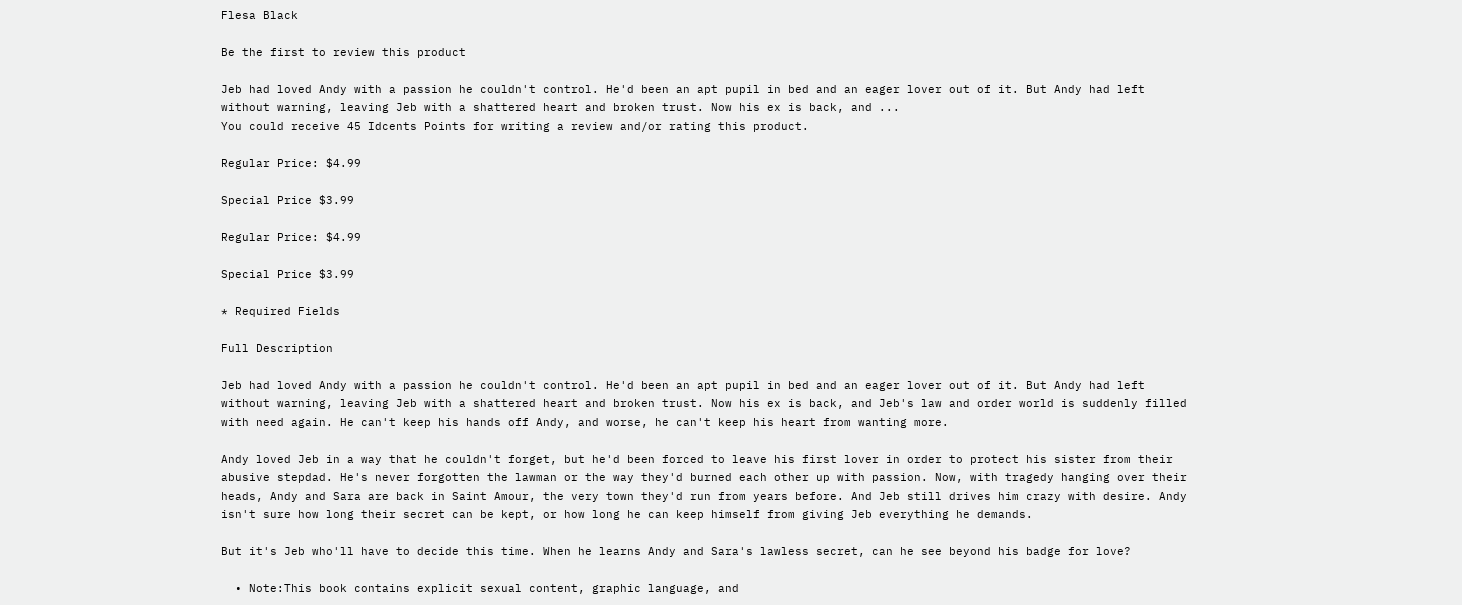Flesa Black

Be the first to review this product

Jeb had loved Andy with a passion he couldn't control. He'd been an apt pupil in bed and an eager lover out of it. But Andy had left without warning, leaving Jeb with a shattered heart and broken trust. Now his ex is back, and ...
You could receive 45 Idcents Points for writing a review and/or rating this product.

Regular Price: $4.99

Special Price $3.99

Regular Price: $4.99

Special Price $3.99

* Required Fields

Full Description

Jeb had loved Andy with a passion he couldn't control. He'd been an apt pupil in bed and an eager lover out of it. But Andy had left without warning, leaving Jeb with a shattered heart and broken trust. Now his ex is back, and Jeb's law and order world is suddenly filled with need again. He can't keep his hands off Andy, and worse, he can't keep his heart from wanting more.

Andy loved Jeb in a way that he couldn't forget, but he'd been forced to leave his first lover in order to protect his sister from their abusive stepdad. He's never forgotten the lawman or the way they'd burned each other up with passion. Now, with tragedy hanging over their heads, Andy and Sara are back in Saint Amour, the very town they'd run from years before. And Jeb still drives him crazy with desire. Andy isn't sure how long their secret can be kept, or how long he can keep himself from giving Jeb everything he demands.

But it's Jeb who'll have to decide this time. When he learns Andy and Sara's lawless secret, can he see beyond his badge for love?

  • Note:This book contains explicit sexual content, graphic language, and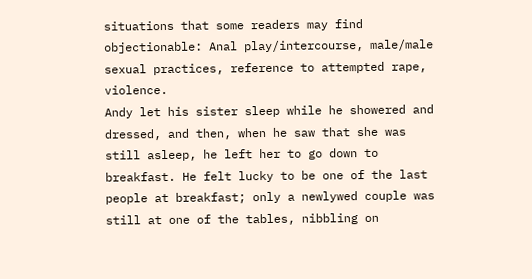situations that some readers may find objectionable: Anal play/intercourse, male/male sexual practices, reference to attempted rape, violence.
Andy let his sister sleep while he showered and dressed, and then, when he saw that she was still asleep, he left her to go down to breakfast. He felt lucky to be one of the last people at breakfast; only a newlywed couple was still at one of the tables, nibbling on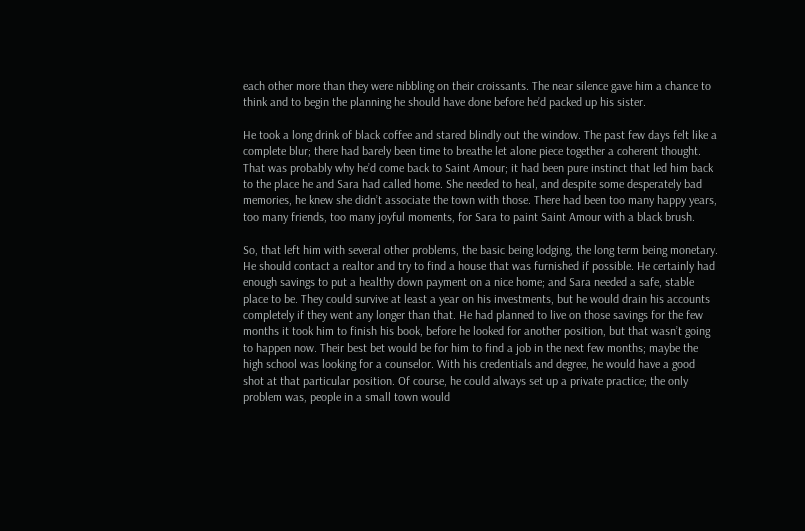each other more than they were nibbling on their croissants. The near silence gave him a chance to think and to begin the planning he should have done before he’d packed up his sister.

He took a long drink of black coffee and stared blindly out the window. The past few days felt like a complete blur; there had barely been time to breathe let alone piece together a coherent thought. That was probably why he’d come back to Saint Amour; it had been pure instinct that led him back to the place he and Sara had called home. She needed to heal, and despite some desperately bad memories, he knew she didn’t associate the town with those. There had been too many happy years, too many friends, too many joyful moments, for Sara to paint Saint Amour with a black brush.

So, that left him with several other problems, the basic being lodging, the long term being monetary. He should contact a realtor and try to find a house that was furnished if possible. He certainly had enough savings to put a healthy down payment on a nice home; and Sara needed a safe, stable place to be. They could survive at least a year on his investments, but he would drain his accounts completely if they went any longer than that. He had planned to live on those savings for the few months it took him to finish his book, before he looked for another position, but that wasn’t going to happen now. Their best bet would be for him to find a job in the next few months; maybe the high school was looking for a counselor. With his credentials and degree, he would have a good shot at that particular position. Of course, he could always set up a private practice; the only problem was, people in a small town would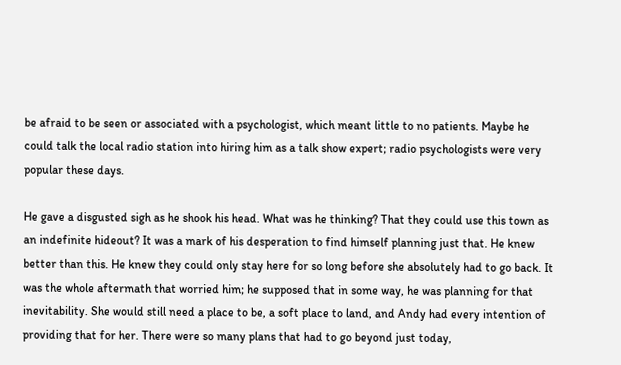be afraid to be seen or associated with a psychologist, which meant little to no patients. Maybe he could talk the local radio station into hiring him as a talk show expert; radio psychologists were very popular these days.

He gave a disgusted sigh as he shook his head. What was he thinking? That they could use this town as an indefinite hideout? It was a mark of his desperation to find himself planning just that. He knew better than this. He knew they could only stay here for so long before she absolutely had to go back. It was the whole aftermath that worried him; he supposed that in some way, he was planning for that inevitability. She would still need a place to be, a soft place to land, and Andy had every intention of providing that for her. There were so many plans that had to go beyond just today,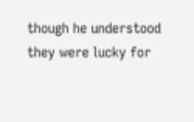though he understood they were lucky for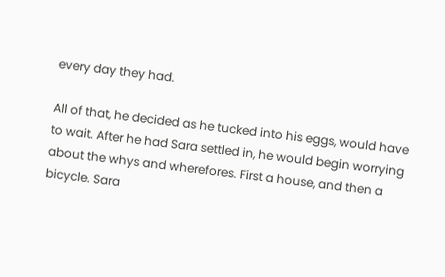every day they had.

All of that, he decided as he tucked into his eggs, would have to wait. After he had Sara settled in, he would begin worrying about the whys and wherefores. First a house, and then a bicycle. Sara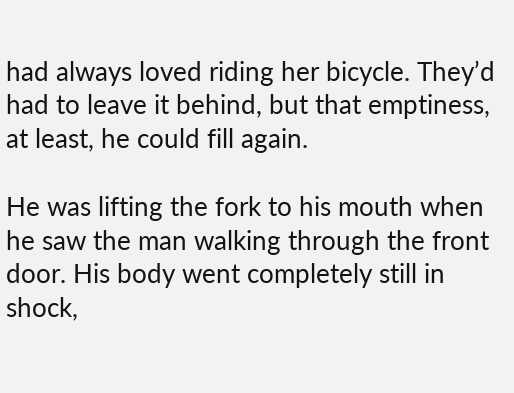had always loved riding her bicycle. They’d had to leave it behind, but that emptiness, at least, he could fill again.

He was lifting the fork to his mouth when he saw the man walking through the front door. His body went completely still in shock,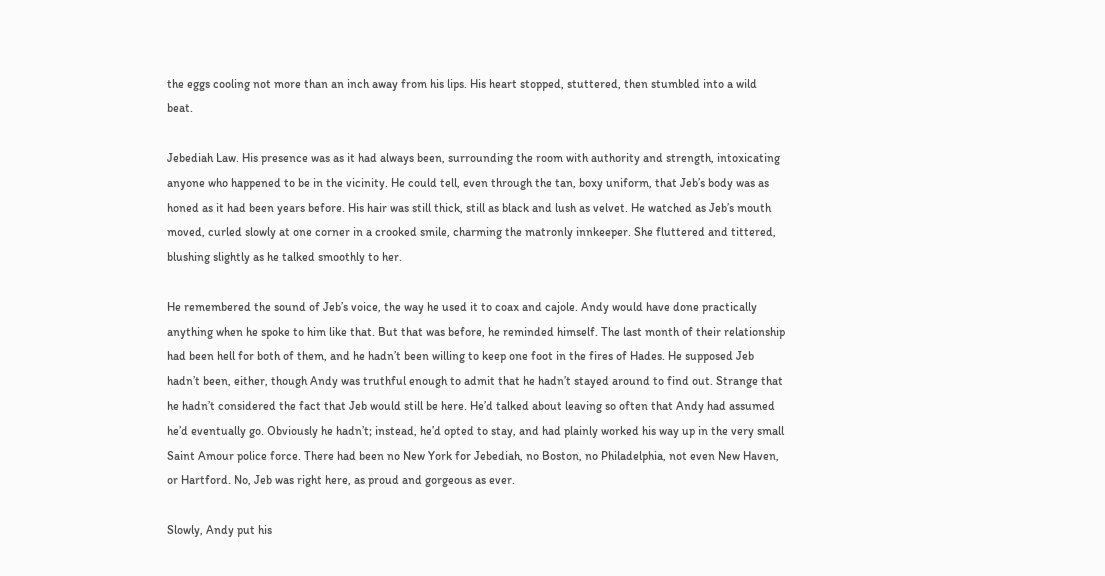the eggs cooling not more than an inch away from his lips. His heart stopped, stuttered, then stumbled into a wild beat.

Jebediah Law. His presence was as it had always been, surrounding the room with authority and strength, intoxicating anyone who happened to be in the vicinity. He could tell, even through the tan, boxy uniform, that Jeb’s body was as honed as it had been years before. His hair was still thick, still as black and lush as velvet. He watched as Jeb’s mouth moved, curled slowly at one corner in a crooked smile, charming the matronly innkeeper. She fluttered and tittered, blushing slightly as he talked smoothly to her.

He remembered the sound of Jeb’s voice, the way he used it to coax and cajole. Andy would have done practically anything when he spoke to him like that. But that was before, he reminded himself. The last month of their relationship had been hell for both of them, and he hadn’t been willing to keep one foot in the fires of Hades. He supposed Jeb hadn’t been, either, though Andy was truthful enough to admit that he hadn’t stayed around to find out. Strange that he hadn’t considered the fact that Jeb would still be here. He’d talked about leaving so often that Andy had assumed he’d eventually go. Obviously he hadn’t; instead, he’d opted to stay, and had plainly worked his way up in the very small Saint Amour police force. There had been no New York for Jebediah, no Boston, no Philadelphia, not even New Haven, or Hartford. No, Jeb was right here, as proud and gorgeous as ever.

Slowly, Andy put his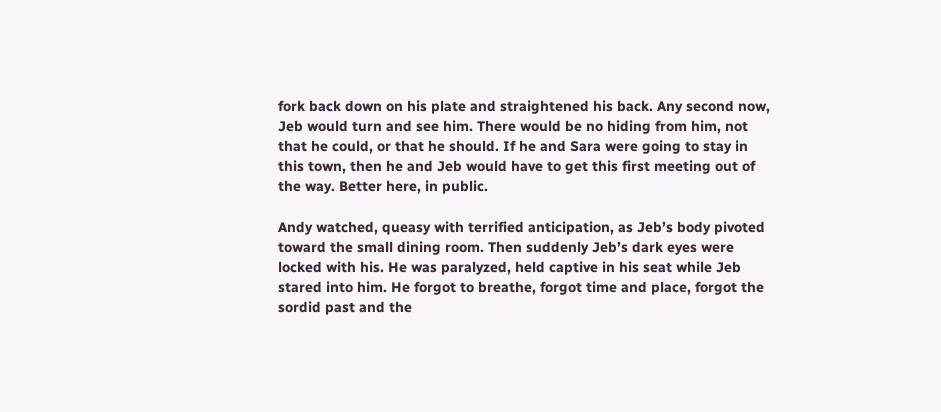fork back down on his plate and straightened his back. Any second now, Jeb would turn and see him. There would be no hiding from him, not that he could, or that he should. If he and Sara were going to stay in this town, then he and Jeb would have to get this first meeting out of the way. Better here, in public.

Andy watched, queasy with terrified anticipation, as Jeb’s body pivoted toward the small dining room. Then suddenly Jeb’s dark eyes were locked with his. He was paralyzed, held captive in his seat while Jeb stared into him. He forgot to breathe, forgot time and place, forgot the sordid past and the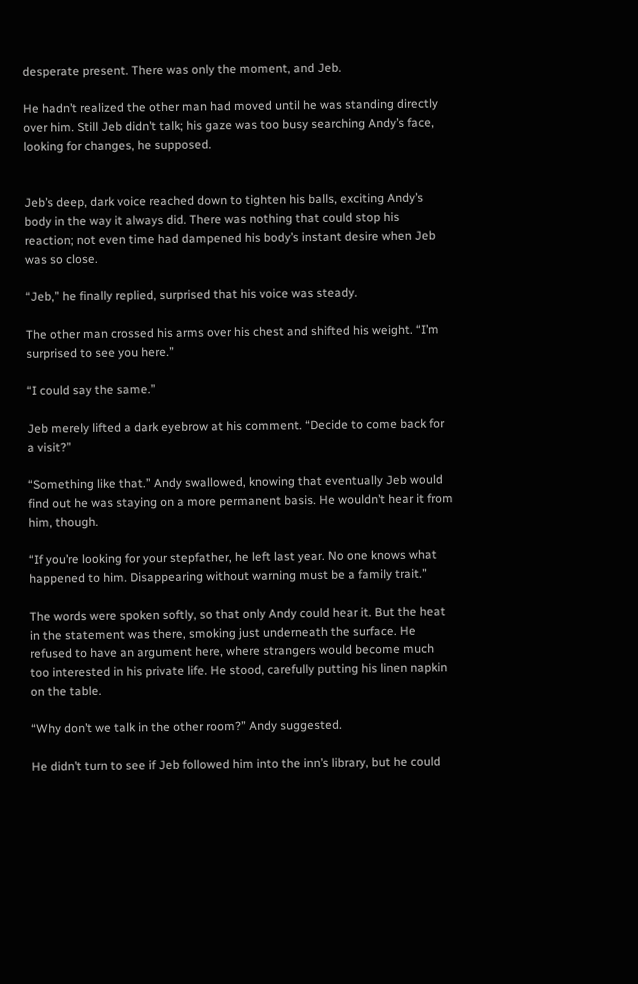desperate present. There was only the moment, and Jeb.

He hadn’t realized the other man had moved until he was standing directly over him. Still Jeb didn’t talk; his gaze was too busy searching Andy’s face, looking for changes, he supposed.


Jeb’s deep, dark voice reached down to tighten his balls, exciting Andy’s body in the way it always did. There was nothing that could stop his reaction; not even time had dampened his body’s instant desire when Jeb was so close.

“Jeb,” he finally replied, surprised that his voice was steady.

The other man crossed his arms over his chest and shifted his weight. “I’m surprised to see you here.”

“I could say the same.”

Jeb merely lifted a dark eyebrow at his comment. “Decide to come back for a visit?”

“Something like that.” Andy swallowed, knowing that eventually Jeb would find out he was staying on a more permanent basis. He wouldn’t hear it from him, though.

“If you’re looking for your stepfather, he left last year. No one knows what happened to him. Disappearing without warning must be a family trait.”

The words were spoken softly, so that only Andy could hear it. But the heat in the statement was there, smoking just underneath the surface. He refused to have an argument here, where strangers would become much too interested in his private life. He stood, carefully putting his linen napkin on the table.

“Why don’t we talk in the other room?” Andy suggested.

He didn’t turn to see if Jeb followed him into the inn’s library, but he could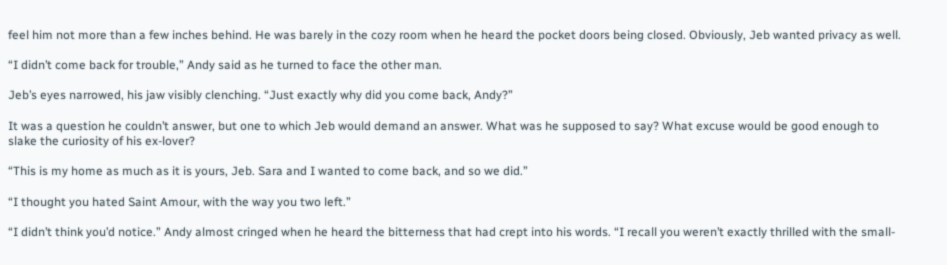feel him not more than a few inches behind. He was barely in the cozy room when he heard the pocket doors being closed. Obviously, Jeb wanted privacy as well.

“I didn’t come back for trouble,” Andy said as he turned to face the other man.

Jeb’s eyes narrowed, his jaw visibly clenching. “Just exactly why did you come back, Andy?”

It was a question he couldn’t answer, but one to which Jeb would demand an answer. What was he supposed to say? What excuse would be good enough to slake the curiosity of his ex-lover?

“This is my home as much as it is yours, Jeb. Sara and I wanted to come back, and so we did.”

“I thought you hated Saint Amour, with the way you two left.”

“I didn’t think you’d notice.” Andy almost cringed when he heard the bitterness that had crept into his words. “I recall you weren’t exactly thrilled with the small-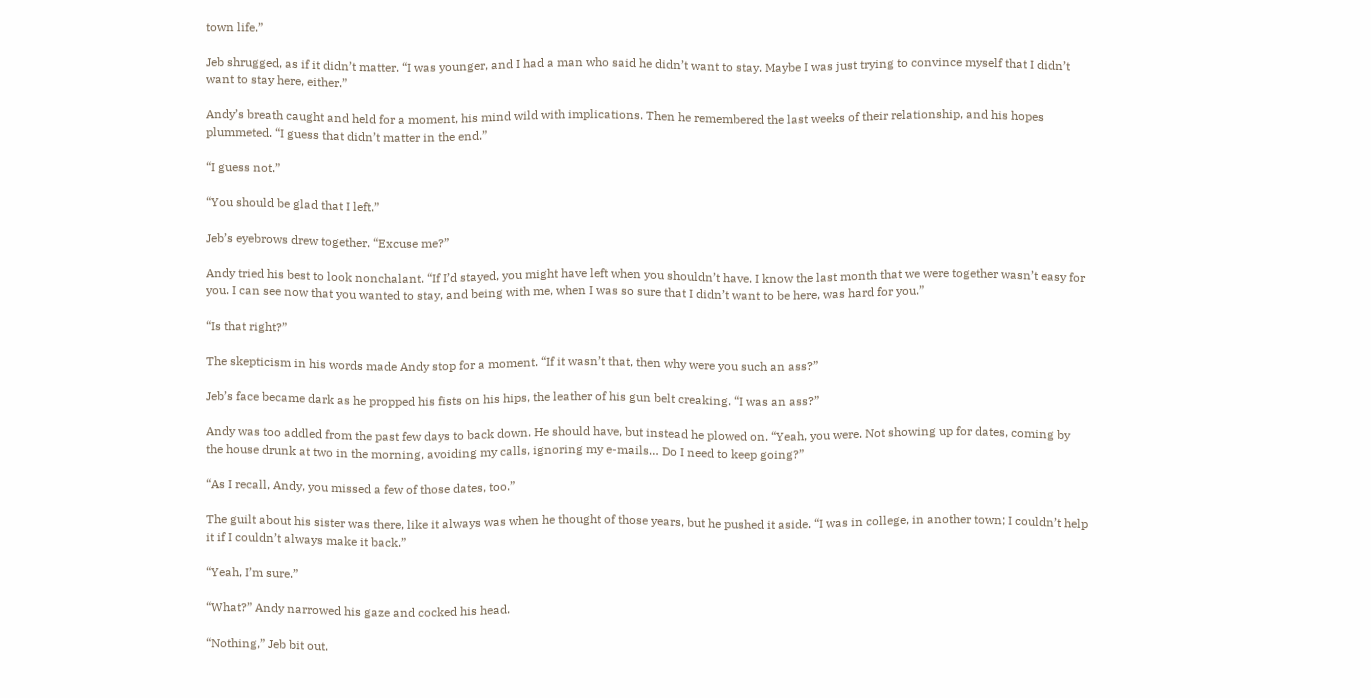town life.”

Jeb shrugged, as if it didn’t matter. “I was younger, and I had a man who said he didn’t want to stay. Maybe I was just trying to convince myself that I didn’t want to stay here, either.”

Andy’s breath caught and held for a moment, his mind wild with implications. Then he remembered the last weeks of their relationship, and his hopes plummeted. “I guess that didn’t matter in the end.”

“I guess not.”

“You should be glad that I left.”

Jeb’s eyebrows drew together. “Excuse me?”

Andy tried his best to look nonchalant. “If I’d stayed, you might have left when you shouldn’t have. I know the last month that we were together wasn’t easy for you. I can see now that you wanted to stay, and being with me, when I was so sure that I didn’t want to be here, was hard for you.”

“Is that right?”

The skepticism in his words made Andy stop for a moment. “If it wasn’t that, then why were you such an ass?”

Jeb’s face became dark as he propped his fists on his hips, the leather of his gun belt creaking. “I was an ass?”

Andy was too addled from the past few days to back down. He should have, but instead he plowed on. “Yeah, you were. Not showing up for dates, coming by the house drunk at two in the morning, avoiding my calls, ignoring my e-mails… Do I need to keep going?”

“As I recall, Andy, you missed a few of those dates, too.”

The guilt about his sister was there, like it always was when he thought of those years, but he pushed it aside. “I was in college, in another town; I couldn’t help it if I couldn’t always make it back.”

“Yeah, I’m sure.”

“What?” Andy narrowed his gaze and cocked his head.

“Nothing,” Jeb bit out.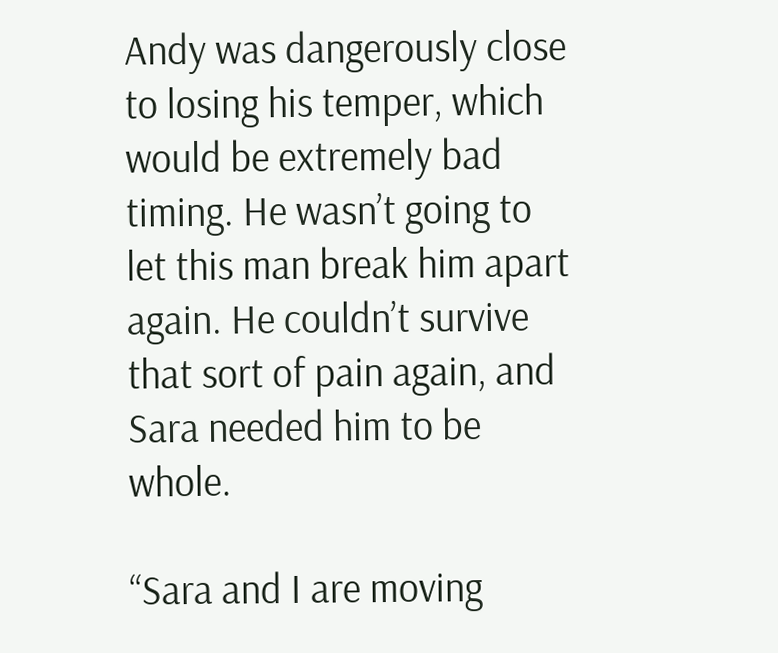Andy was dangerously close to losing his temper, which would be extremely bad timing. He wasn’t going to let this man break him apart again. He couldn’t survive that sort of pain again, and Sara needed him to be whole.

“Sara and I are moving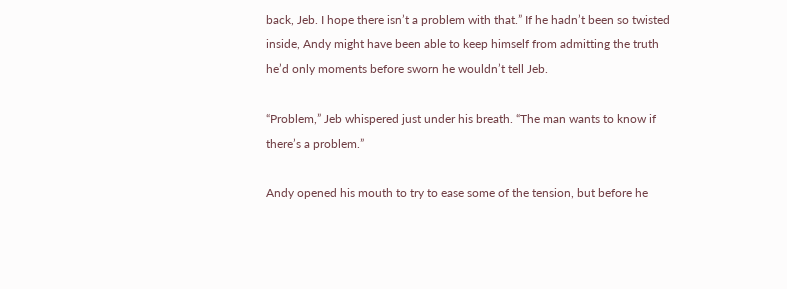back, Jeb. I hope there isn’t a problem with that.” If he hadn’t been so twisted inside, Andy might have been able to keep himself from admitting the truth he’d only moments before sworn he wouldn’t tell Jeb.

“Problem,” Jeb whispered just under his breath. “The man wants to know if there’s a problem.”

Andy opened his mouth to try to ease some of the tension, but before he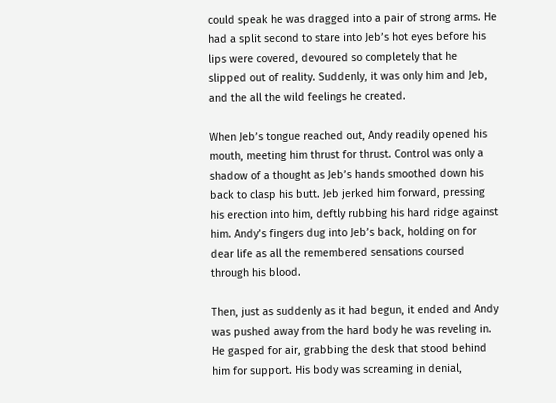could speak he was dragged into a pair of strong arms. He had a split second to stare into Jeb’s hot eyes before his lips were covered, devoured so completely that he slipped out of reality. Suddenly, it was only him and Jeb, and the all the wild feelings he created.

When Jeb’s tongue reached out, Andy readily opened his mouth, meeting him thrust for thrust. Control was only a shadow of a thought as Jeb’s hands smoothed down his back to clasp his butt. Jeb jerked him forward, pressing his erection into him, deftly rubbing his hard ridge against him. Andy’s fingers dug into Jeb’s back, holding on for dear life as all the remembered sensations coursed through his blood.

Then, just as suddenly as it had begun, it ended and Andy was pushed away from the hard body he was reveling in. He gasped for air, grabbing the desk that stood behind him for support. His body was screaming in denial,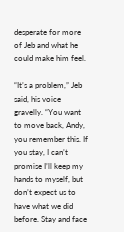desperate for more of Jeb and what he could make him feel.

“It’s a problem,” Jeb said, his voice gravelly. “You want to move back, Andy, you remember this. If you stay, I can’t promise I’ll keep my hands to myself, but don’t expect us to have what we did before. Stay and face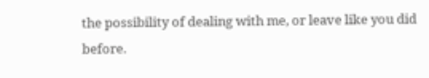the possibility of dealing with me, or leave like you did before.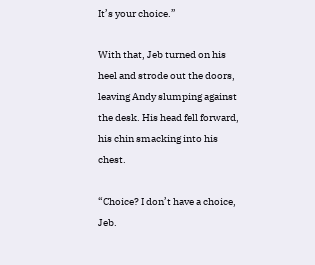It’s your choice.”

With that, Jeb turned on his heel and strode out the doors, leaving Andy slumping against the desk. His head fell forward, his chin smacking into his chest.

“Choice? I don’t have a choice, Jeb.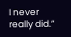I never really did.”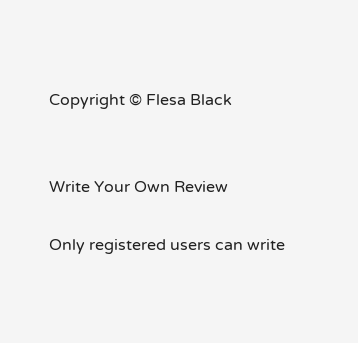Copyright © Flesa Black


Write Your Own Review

Only registered users can write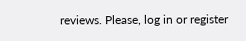reviews. Please, log in or register